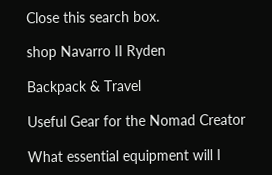Close this search box.

shop Navarro II Ryden

Backpack & Travel

Useful Gear for the Nomad Creator

What essential equipment will I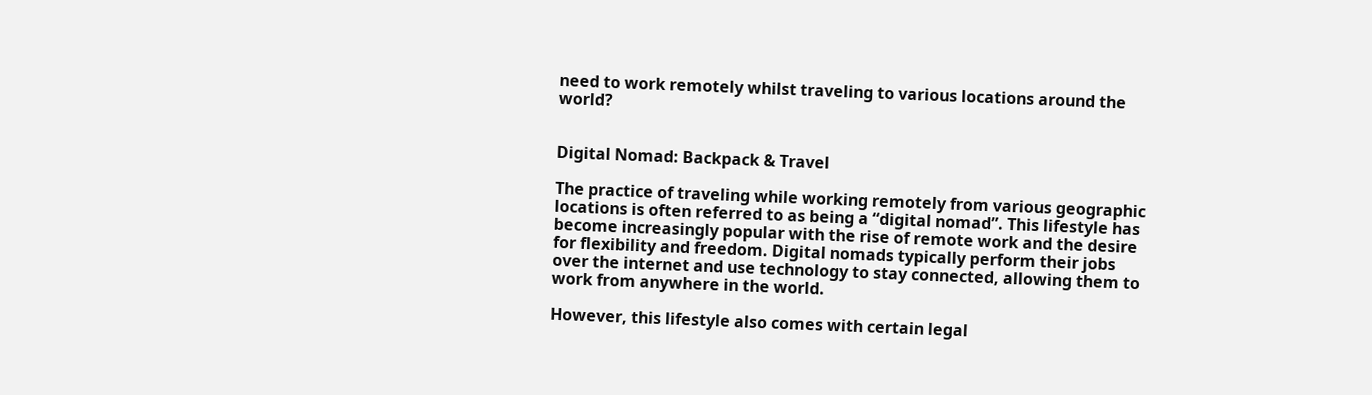need to work remotely whilst traveling to various locations around the world?


Digital Nomad: Backpack & Travel

The practice of traveling while working remotely from various geographic locations is often referred to as being a “digital nomad”. This lifestyle has become increasingly popular with the rise of remote work and the desire for flexibility and freedom. Digital nomads typically perform their jobs over the internet and use technology to stay connected, allowing them to work from anywhere in the world.

However, this lifestyle also comes with certain legal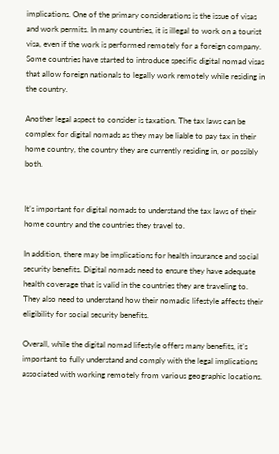implications. One of the primary considerations is the issue of visas and work permits. In many countries, it is illegal to work on a tourist visa, even if the work is performed remotely for a foreign company. Some countries have started to introduce specific digital nomad visas that allow foreign nationals to legally work remotely while residing in the country.

Another legal aspect to consider is taxation. The tax laws can be complex for digital nomads as they may be liable to pay tax in their home country, the country they are currently residing in, or possibly both.


It’s important for digital nomads to understand the tax laws of their home country and the countries they travel to.

In addition, there may be implications for health insurance and social security benefits. Digital nomads need to ensure they have adequate health coverage that is valid in the countries they are traveling to. They also need to understand how their nomadic lifestyle affects their eligibility for social security benefits.

Overall, while the digital nomad lifestyle offers many benefits, it’s important to fully understand and comply with the legal implications associated with working remotely from various geographic locations.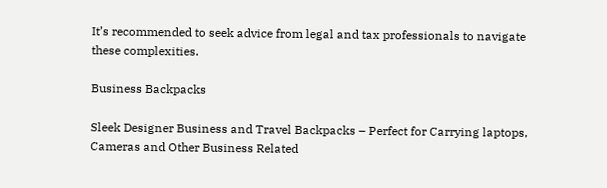It’s recommended to seek advice from legal and tax professionals to navigate these complexities.

Business Backpacks

Sleek Designer Business and Travel Backpacks – Perfect for Carrying laptops, Cameras and Other Business Related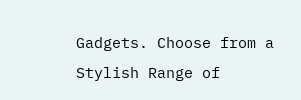Gadgets. Choose from a Stylish Range of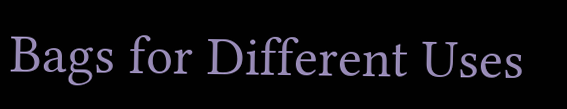Bags for Different Uses